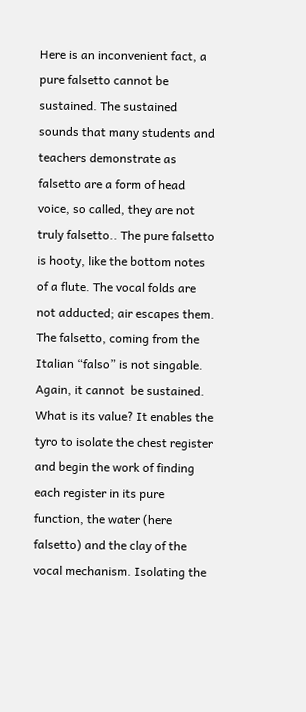Here is an inconvenient fact, a pure falsetto cannot be sustained. The sustained sounds that many students and teachers demonstrate as falsetto are a form of head voice, so called, they are not truly falsetto.. The pure falsetto is hooty, like the bottom notes of a flute. The vocal folds are not adducted; air escapes them. The falsetto, coming from the Italian “falso” is not singable. Again, it cannot  be sustained. What is its value? It enables the tyro to isolate the chest register and begin the work of finding each register in its pure function, the water (here falsetto) and the clay of the vocal mechanism. Isolating the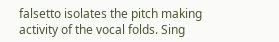falsetto isolates the pitch making activity of the vocal folds. Sing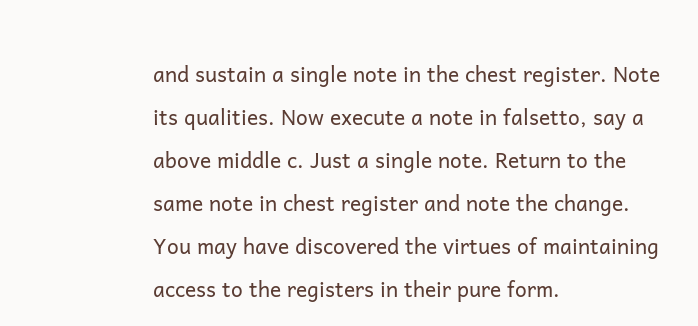and sustain a single note in the chest register. Note its qualities. Now execute a note in falsetto, say a above middle c. Just a single note. Return to the same note in chest register and note the change. You may have discovered the virtues of maintaining access to the registers in their pure form.